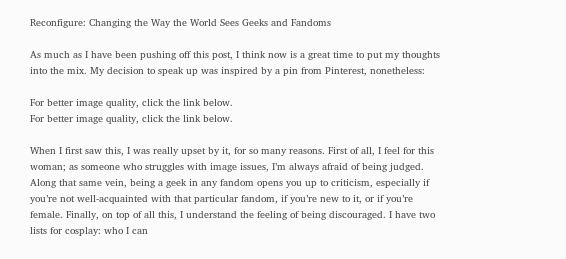Reconfigure: Changing the Way the World Sees Geeks and Fandoms

As much as I have been pushing off this post, I think now is a great time to put my thoughts into the mix. My decision to speak up was inspired by a pin from Pinterest, nonetheless:

For better image quality, click the link below.
For better image quality, click the link below.

When I first saw this, I was really upset by it, for so many reasons. First of all, I feel for this woman; as someone who struggles with image issues, I’m always afraid of being judged. Along that same vein, being a geek in any fandom opens you up to criticism, especially if you’re not well-acquainted with that particular fandom, if you’re new to it, or if you’re female. Finally, on top of all this, I understand the feeling of being discouraged. I have two lists for cosplay: who I can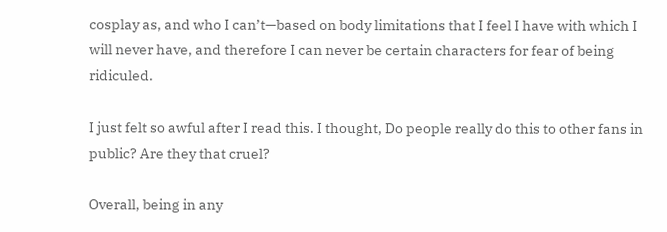cosplay as, and who I can’t—based on body limitations that I feel I have with which I will never have, and therefore I can never be certain characters for fear of being ridiculed.

I just felt so awful after I read this. I thought, Do people really do this to other fans in public? Are they that cruel?

Overall, being in any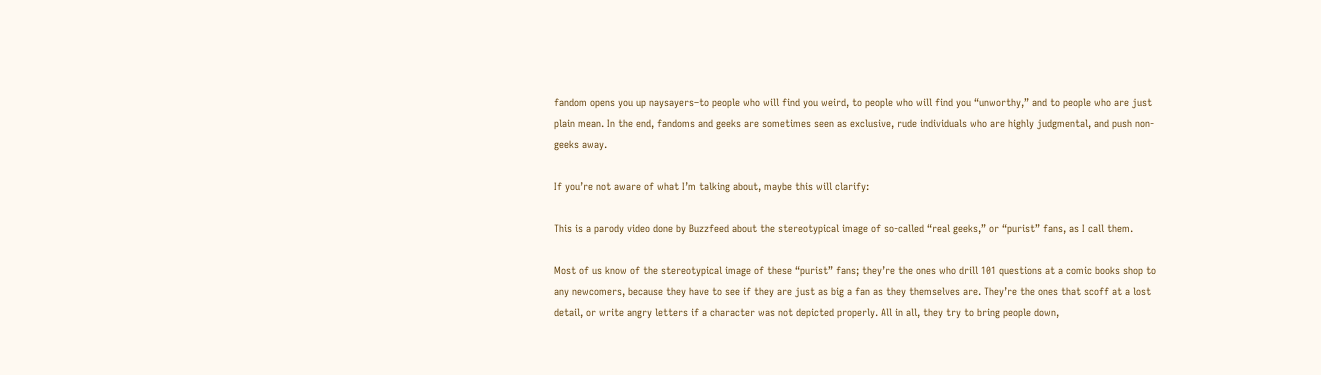fandom opens you up naysayers–to people who will find you weird, to people who will find you “unworthy,” and to people who are just plain mean. In the end, fandoms and geeks are sometimes seen as exclusive, rude individuals who are highly judgmental, and push non-geeks away.

If you’re not aware of what I’m talking about, maybe this will clarify:

This is a parody video done by Buzzfeed about the stereotypical image of so-called “real geeks,” or “purist” fans, as I call them.

Most of us know of the stereotypical image of these “purist” fans; they’re the ones who drill 101 questions at a comic books shop to any newcomers, because they have to see if they are just as big a fan as they themselves are. They’re the ones that scoff at a lost detail, or write angry letters if a character was not depicted properly. All in all, they try to bring people down,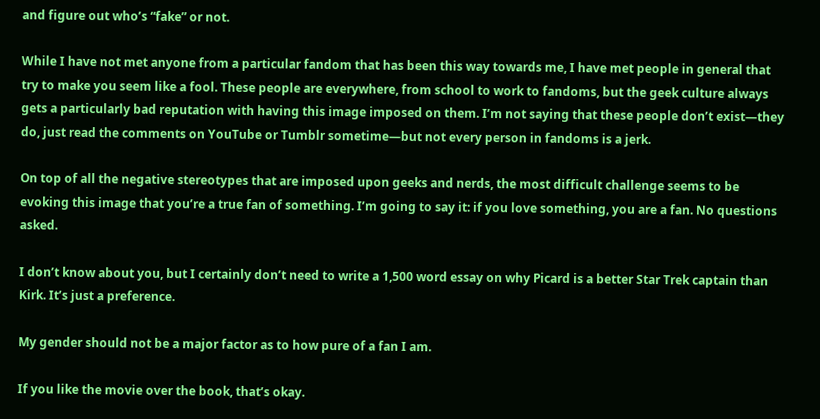and figure out who’s “fake” or not.

While I have not met anyone from a particular fandom that has been this way towards me, I have met people in general that try to make you seem like a fool. These people are everywhere, from school to work to fandoms, but the geek culture always gets a particularly bad reputation with having this image imposed on them. I’m not saying that these people don’t exist—they do, just read the comments on YouTube or Tumblr sometime—but not every person in fandoms is a jerk.

On top of all the negative stereotypes that are imposed upon geeks and nerds, the most difficult challenge seems to be evoking this image that you’re a true fan of something. I’m going to say it: if you love something, you are a fan. No questions asked.

I don’t know about you, but I certainly don’t need to write a 1,500 word essay on why Picard is a better Star Trek captain than Kirk. It’s just a preference.

My gender should not be a major factor as to how pure of a fan I am.

If you like the movie over the book, that’s okay.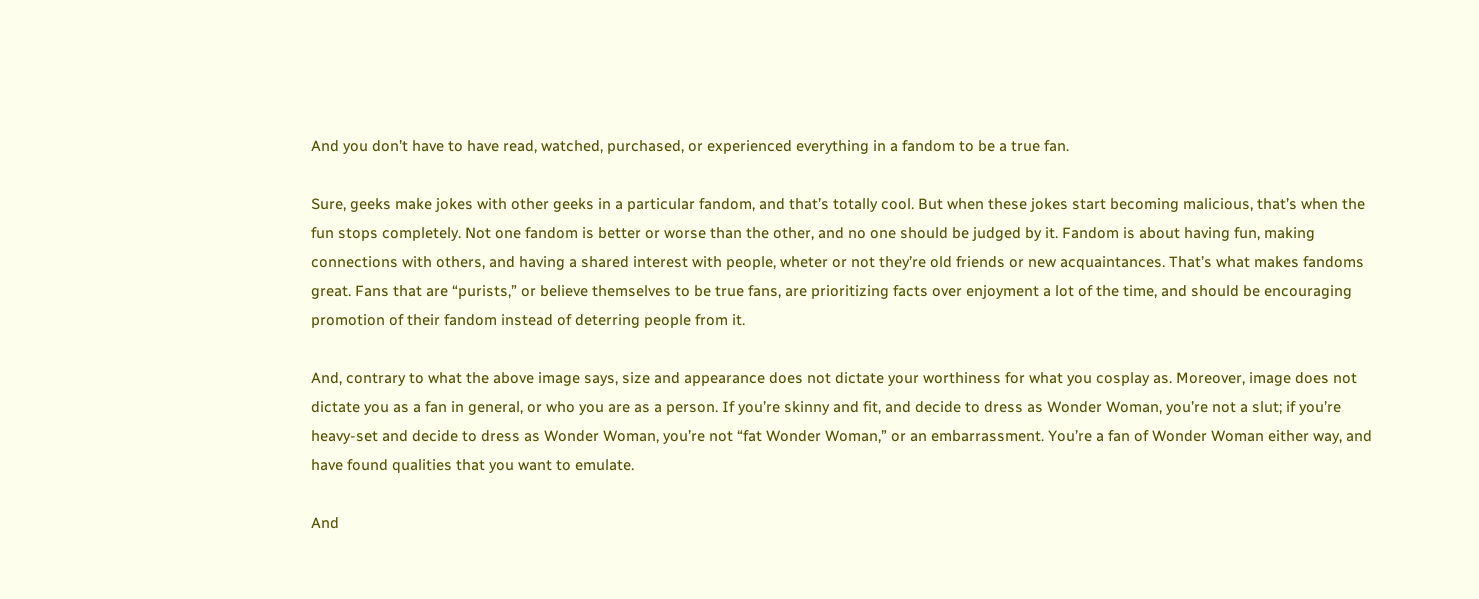And you don’t have to have read, watched, purchased, or experienced everything in a fandom to be a true fan.

Sure, geeks make jokes with other geeks in a particular fandom, and that’s totally cool. But when these jokes start becoming malicious, that’s when the fun stops completely. Not one fandom is better or worse than the other, and no one should be judged by it. Fandom is about having fun, making connections with others, and having a shared interest with people, wheter or not they’re old friends or new acquaintances. That’s what makes fandoms great. Fans that are “purists,” or believe themselves to be true fans, are prioritizing facts over enjoyment a lot of the time, and should be encouraging promotion of their fandom instead of deterring people from it.

And, contrary to what the above image says, size and appearance does not dictate your worthiness for what you cosplay as. Moreover, image does not dictate you as a fan in general, or who you are as a person. If you’re skinny and fit, and decide to dress as Wonder Woman, you’re not a slut; if you’re heavy-set and decide to dress as Wonder Woman, you’re not “fat Wonder Woman,” or an embarrassment. You’re a fan of Wonder Woman either way, and have found qualities that you want to emulate.

And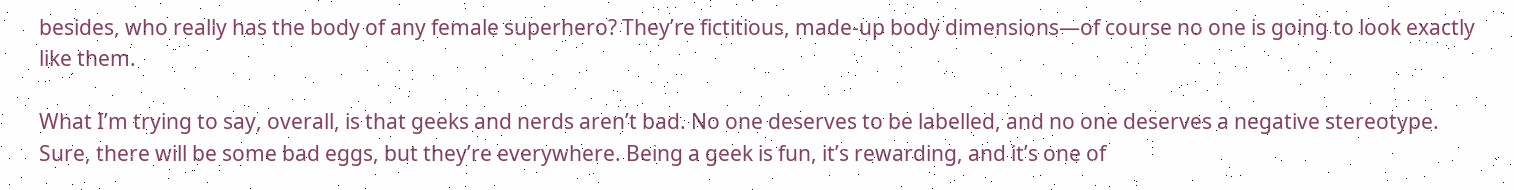besides, who really has the body of any female superhero? They’re fictitious, made-up body dimensions—of course no one is going to look exactly like them.

What I’m trying to say, overall, is that geeks and nerds aren’t bad. No one deserves to be labelled, and no one deserves a negative stereotype. Sure, there will be some bad eggs, but they’re everywhere. Being a geek is fun, it’s rewarding, and it’s one of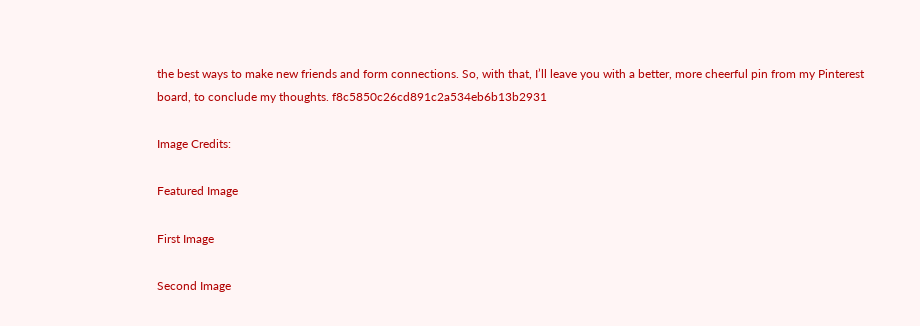the best ways to make new friends and form connections. So, with that, I’ll leave you with a better, more cheerful pin from my Pinterest board, to conclude my thoughts. f8c5850c26cd891c2a534eb6b13b2931

Image Credits:

Featured Image

First Image

Second Image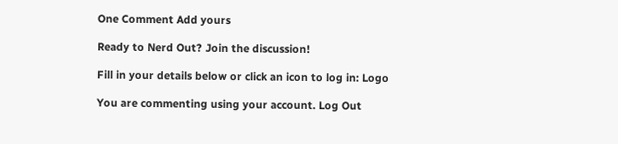One Comment Add yours

Ready to Nerd Out? Join the discussion!

Fill in your details below or click an icon to log in: Logo

You are commenting using your account. Log Out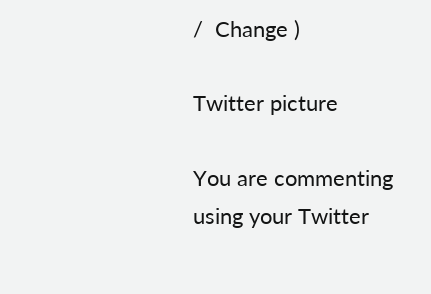/  Change )

Twitter picture

You are commenting using your Twitter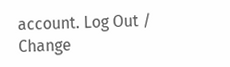account. Log Out /  Change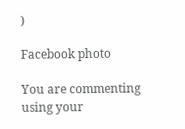)

Facebook photo

You are commenting using your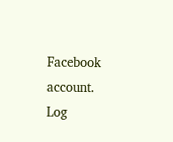Facebook account. Log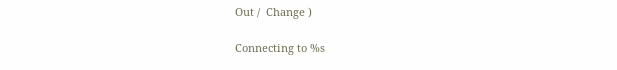Out /  Change )

Connecting to %s